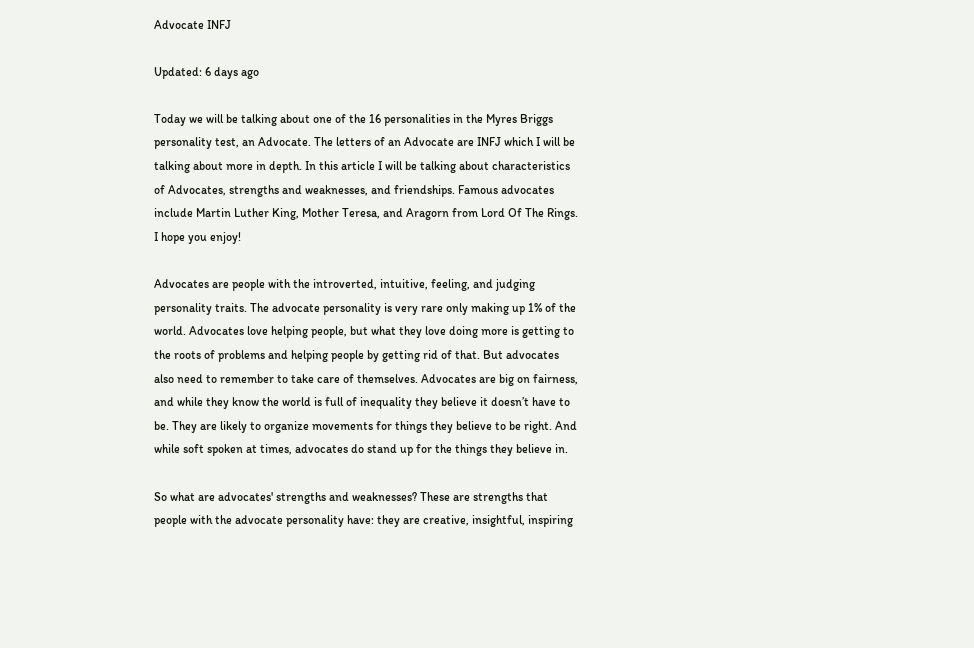Advocate INFJ

Updated: 6 days ago

Today we will be talking about one of the 16 personalities in the Myres Briggs personality test, an Advocate. The letters of an Advocate are INFJ which I will be talking about more in depth. In this article I will be talking about characteristics of Advocates, strengths and weaknesses, and friendships. Famous advocates include Martin Luther King, Mother Teresa, and Aragorn from Lord Of The Rings. I hope you enjoy!

Advocates are people with the introverted, intuitive, feeling, and judging personality traits. The advocate personality is very rare only making up 1% of the world. Advocates love helping people, but what they love doing more is getting to the roots of problems and helping people by getting rid of that. But advocates also need to remember to take care of themselves. Advocates are big on fairness, and while they know the world is full of inequality they believe it doesn’t have to be. They are likely to organize movements for things they believe to be right. And while soft spoken at times, advocates do stand up for the things they believe in.

So what are advocates' strengths and weaknesses? These are strengths that people with the advocate personality have: they are creative, insightful, inspiring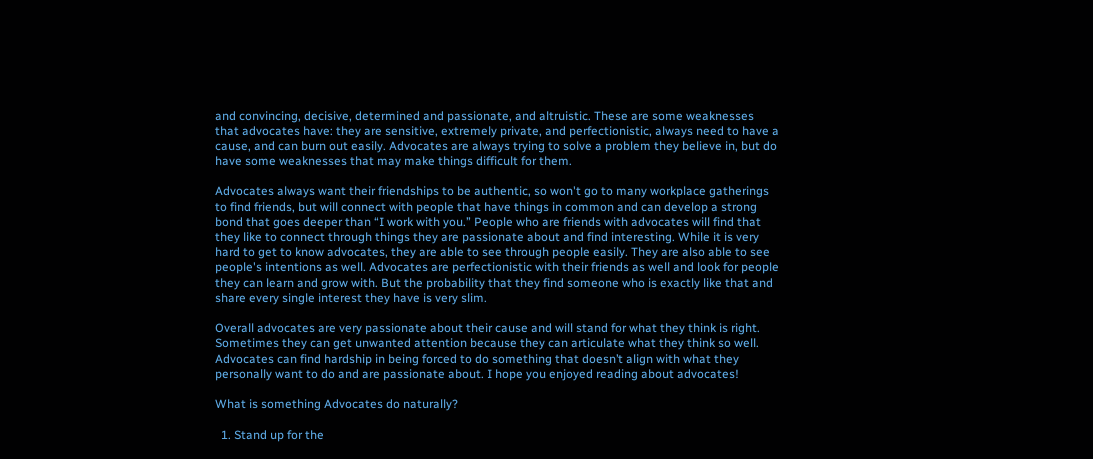and convincing, decisive, determined and passionate, and altruistic. These are some weaknesses that advocates have: they are sensitive, extremely private, and perfectionistic, always need to have a cause, and can burn out easily. Advocates are always trying to solve a problem they believe in, but do have some weaknesses that may make things difficult for them.

Advocates always want their friendships to be authentic, so won't go to many workplace gatherings to find friends, but will connect with people that have things in common and can develop a strong bond that goes deeper than “I work with you.” People who are friends with advocates will find that they like to connect through things they are passionate about and find interesting. While it is very hard to get to know advocates, they are able to see through people easily. They are also able to see people's intentions as well. Advocates are perfectionistic with their friends as well and look for people they can learn and grow with. But the probability that they find someone who is exactly like that and share every single interest they have is very slim.

Overall advocates are very passionate about their cause and will stand for what they think is right. Sometimes they can get unwanted attention because they can articulate what they think so well. Advocates can find hardship in being forced to do something that doesn’t align with what they personally want to do and are passionate about. I hope you enjoyed reading about advocates!

What is something Advocates do naturally?

  1. Stand up for the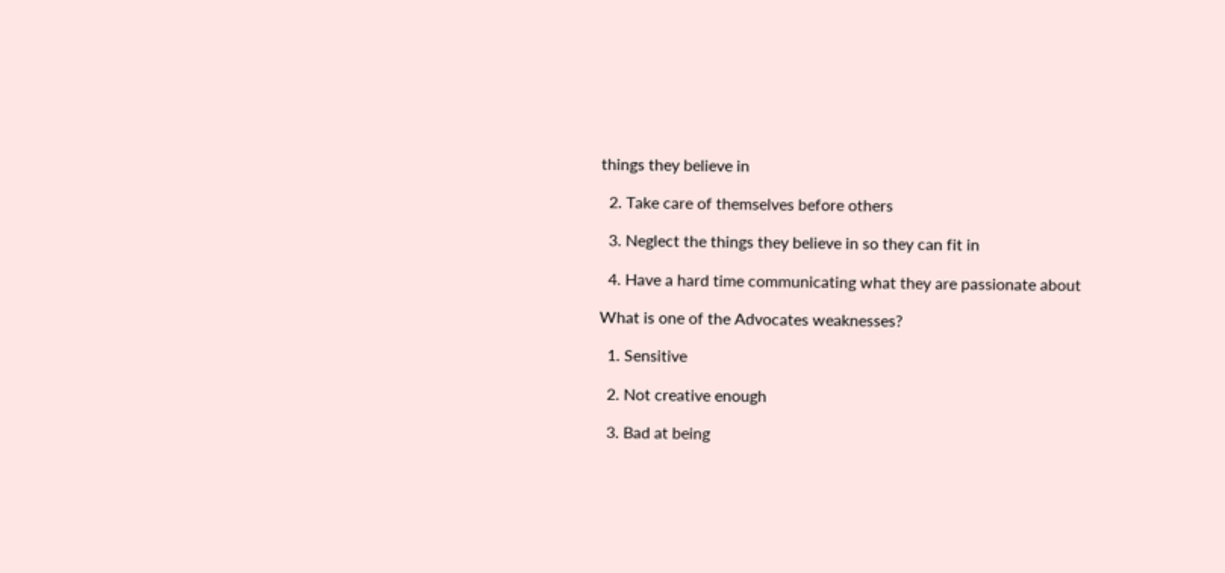things they believe in

  2. Take care of themselves before others

  3. Neglect the things they believe in so they can fit in

  4. Have a hard time communicating what they are passionate about

What is one of the Advocates weaknesses?

  1. Sensitive

  2. Not creative enough

  3. Bad at being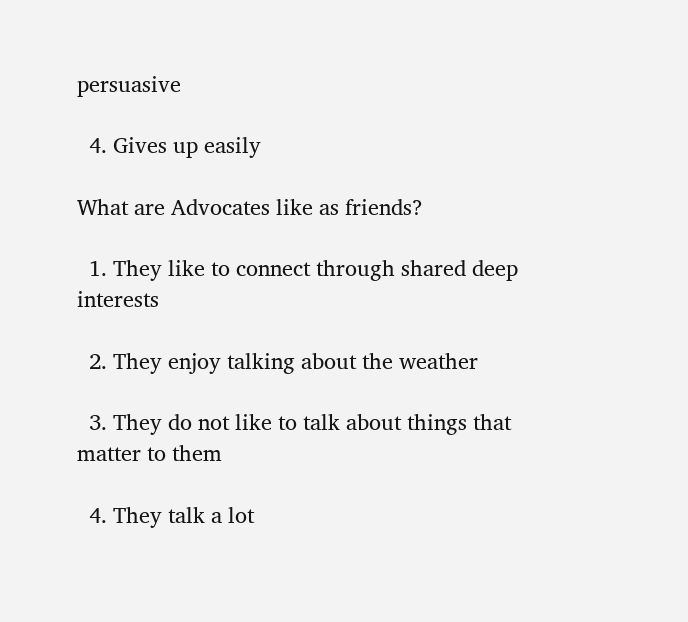persuasive

  4. Gives up easily

What are Advocates like as friends?

  1. They like to connect through shared deep interests

  2. They enjoy talking about the weather

  3. They do not like to talk about things that matter to them

  4. They talk a lot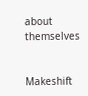about themselves


Makeshift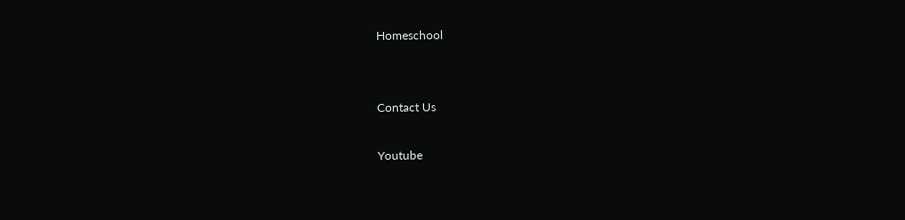Homeschool


Contact Us

Youtube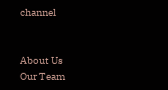channel


About Us
Our Team